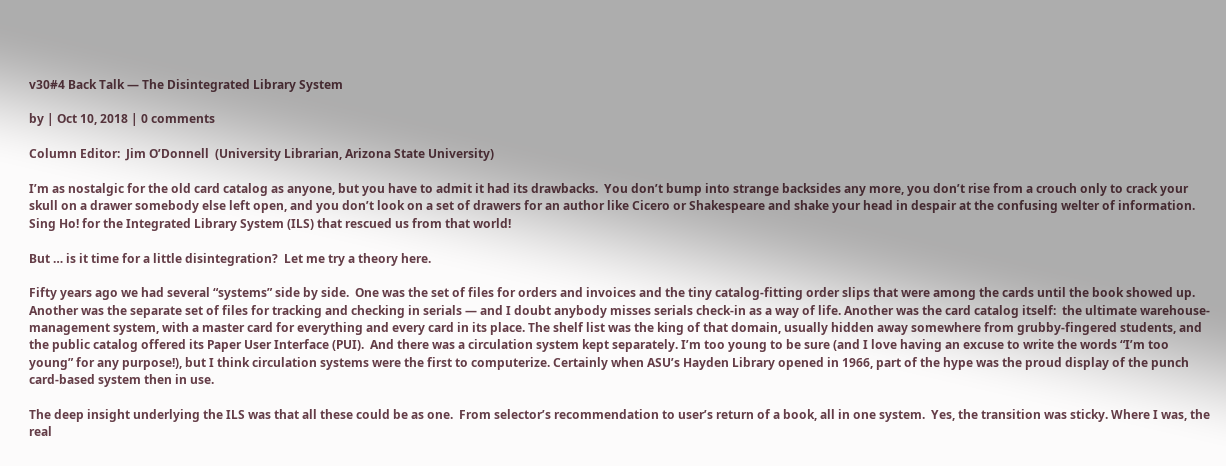v30#4 Back Talk — The Disintegrated Library System

by | Oct 10, 2018 | 0 comments

Column Editor:  Jim O’Donnell  (University Librarian, Arizona State University)

I’m as nostalgic for the old card catalog as anyone, but you have to admit it had its drawbacks.  You don’t bump into strange backsides any more, you don’t rise from a crouch only to crack your skull on a drawer somebody else left open, and you don’t look on a set of drawers for an author like Cicero or Shakespeare and shake your head in despair at the confusing welter of information.  Sing Ho! for the Integrated Library System (ILS) that rescued us from that world!

But … is it time for a little disintegration?  Let me try a theory here.

Fifty years ago we had several “systems” side by side.  One was the set of files for orders and invoices and the tiny catalog-fitting order slips that were among the cards until the book showed up.  Another was the separate set of files for tracking and checking in serials — and I doubt anybody misses serials check-in as a way of life. Another was the card catalog itself:  the ultimate warehouse-management system, with a master card for everything and every card in its place. The shelf list was the king of that domain, usually hidden away somewhere from grubby-fingered students, and the public catalog offered its Paper User Interface (PUI).  And there was a circulation system kept separately. I’m too young to be sure (and I love having an excuse to write the words “I’m too young” for any purpose!), but I think circulation systems were the first to computerize. Certainly when ASU’s Hayden Library opened in 1966, part of the hype was the proud display of the punch card-based system then in use.

The deep insight underlying the ILS was that all these could be as one.  From selector’s recommendation to user’s return of a book, all in one system.  Yes, the transition was sticky. Where I was, the real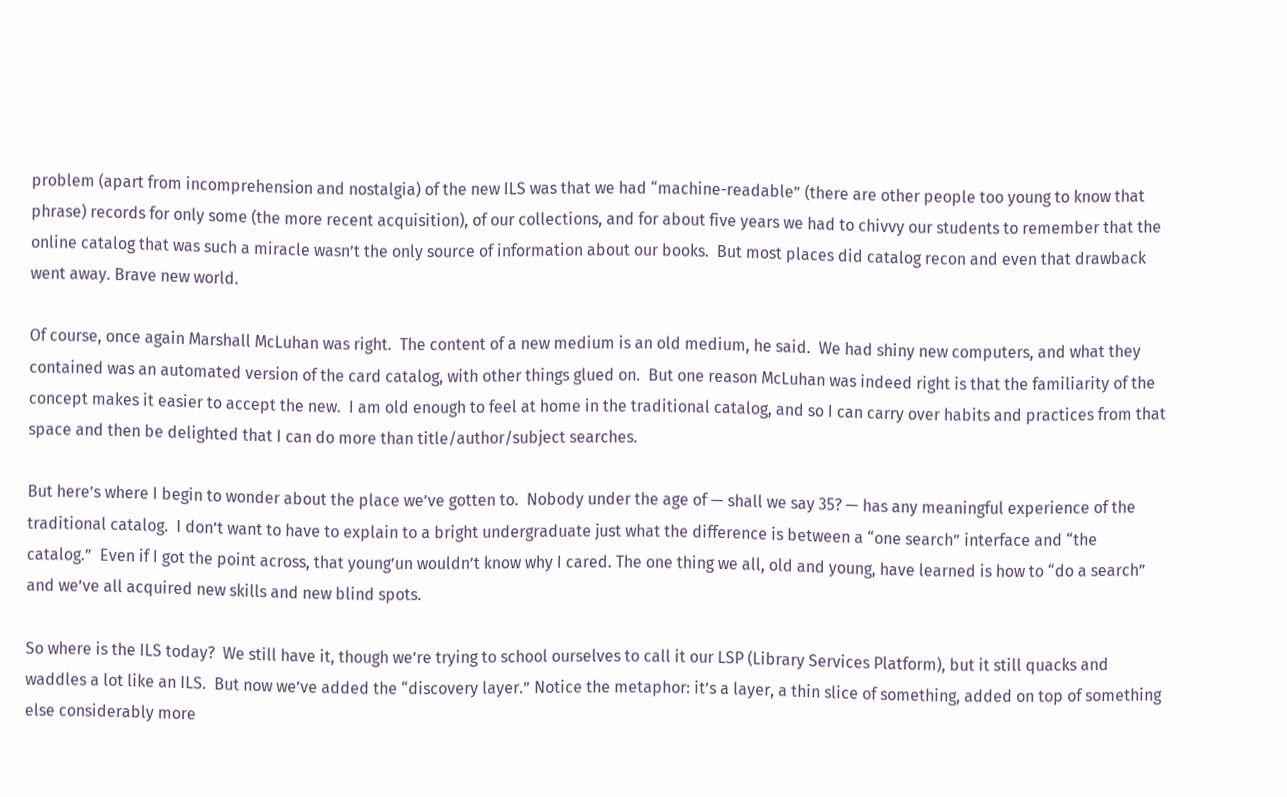problem (apart from incomprehension and nostalgia) of the new ILS was that we had “machine-readable” (there are other people too young to know that phrase) records for only some (the more recent acquisition), of our collections, and for about five years we had to chivvy our students to remember that the online catalog that was such a miracle wasn’t the only source of information about our books.  But most places did catalog recon and even that drawback went away. Brave new world.

Of course, once again Marshall McLuhan was right.  The content of a new medium is an old medium, he said.  We had shiny new computers, and what they contained was an automated version of the card catalog, with other things glued on.  But one reason McLuhan was indeed right is that the familiarity of the concept makes it easier to accept the new.  I am old enough to feel at home in the traditional catalog, and so I can carry over habits and practices from that space and then be delighted that I can do more than title/author/subject searches.

But here’s where I begin to wonder about the place we’ve gotten to.  Nobody under the age of — shall we say 35? — has any meaningful experience of the traditional catalog.  I don’t want to have to explain to a bright undergraduate just what the difference is between a “one search” interface and “the catalog.”  Even if I got the point across, that young’un wouldn’t know why I cared. The one thing we all, old and young, have learned is how to “do a search” and we’ve all acquired new skills and new blind spots.

So where is the ILS today?  We still have it, though we’re trying to school ourselves to call it our LSP (Library Services Platform), but it still quacks and waddles a lot like an ILS.  But now we’ve added the “discovery layer.” Notice the metaphor: it’s a layer, a thin slice of something, added on top of something else considerably more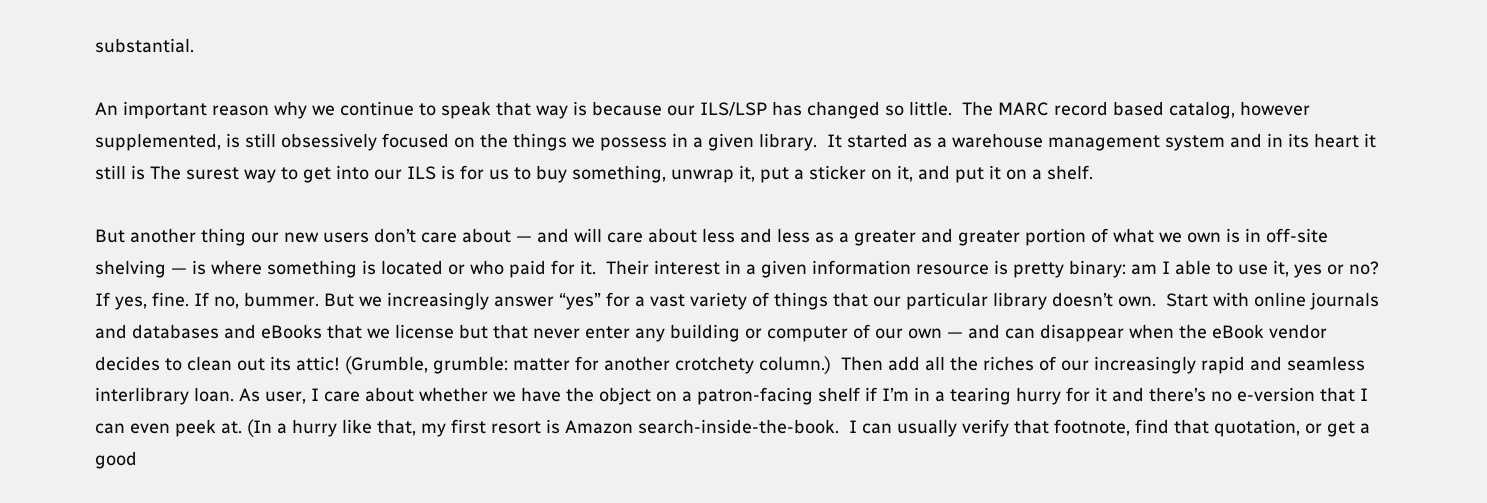substantial.

An important reason why we continue to speak that way is because our ILS/LSP has changed so little.  The MARC record based catalog, however supplemented, is still obsessively focused on the things we possess in a given library.  It started as a warehouse management system and in its heart it still is The surest way to get into our ILS is for us to buy something, unwrap it, put a sticker on it, and put it on a shelf.

But another thing our new users don’t care about — and will care about less and less as a greater and greater portion of what we own is in off-site shelving — is where something is located or who paid for it.  Their interest in a given information resource is pretty binary: am I able to use it, yes or no? If yes, fine. If no, bummer. But we increasingly answer “yes” for a vast variety of things that our particular library doesn’t own.  Start with online journals and databases and eBooks that we license but that never enter any building or computer of our own — and can disappear when the eBook vendor decides to clean out its attic! (Grumble, grumble: matter for another crotchety column.)  Then add all the riches of our increasingly rapid and seamless interlibrary loan. As user, I care about whether we have the object on a patron-facing shelf if I’m in a tearing hurry for it and there’s no e-version that I can even peek at. (In a hurry like that, my first resort is Amazon search-inside-the-book.  I can usually verify that footnote, find that quotation, or get a good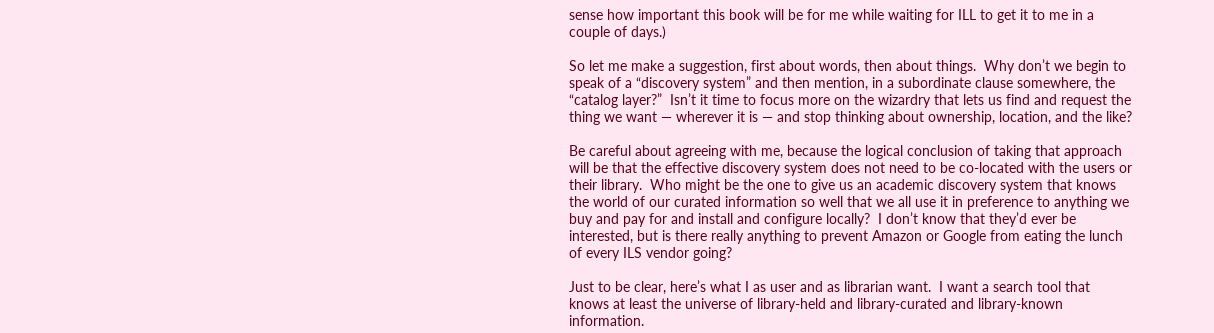sense how important this book will be for me while waiting for ILL to get it to me in a couple of days.)

So let me make a suggestion, first about words, then about things.  Why don’t we begin to speak of a “discovery system” and then mention, in a subordinate clause somewhere, the “catalog layer?”  Isn’t it time to focus more on the wizardry that lets us find and request the thing we want — wherever it is — and stop thinking about ownership, location, and the like?

Be careful about agreeing with me, because the logical conclusion of taking that approach will be that the effective discovery system does not need to be co-located with the users or their library.  Who might be the one to give us an academic discovery system that knows the world of our curated information so well that we all use it in preference to anything we buy and pay for and install and configure locally?  I don’t know that they’d ever be interested, but is there really anything to prevent Amazon or Google from eating the lunch of every ILS vendor going?

Just to be clear, here’s what I as user and as librarian want.  I want a search tool that knows at least the universe of library-held and library-curated and library-known information.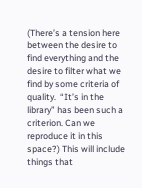(There’s a tension here between the desire to find everything and the desire to filter what we find by some criteria of quality.  “It’s in the library” has been such a criterion. Can we reproduce it in this space?) This will include things that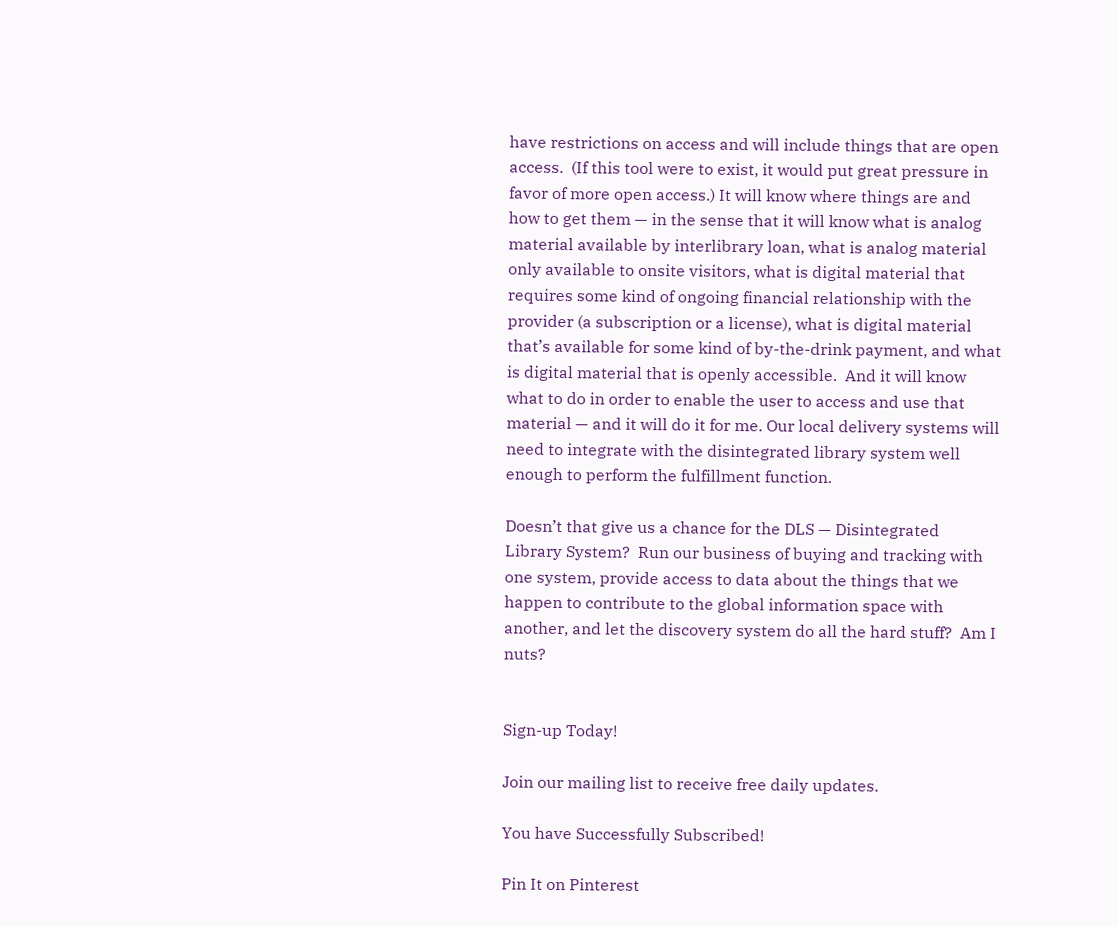have restrictions on access and will include things that are open access.  (If this tool were to exist, it would put great pressure in favor of more open access.) It will know where things are and how to get them — in the sense that it will know what is analog material available by interlibrary loan, what is analog material only available to onsite visitors, what is digital material that requires some kind of ongoing financial relationship with the provider (a subscription or a license), what is digital material that’s available for some kind of by-the-drink payment, and what is digital material that is openly accessible.  And it will know what to do in order to enable the user to access and use that material — and it will do it for me. Our local delivery systems will need to integrate with the disintegrated library system well enough to perform the fulfillment function.

Doesn’t that give us a chance for the DLS — Disintegrated Library System?  Run our business of buying and tracking with one system, provide access to data about the things that we happen to contribute to the global information space with another, and let the discovery system do all the hard stuff?  Am I nuts?


Sign-up Today!

Join our mailing list to receive free daily updates.

You have Successfully Subscribed!

Pin It on Pinterest